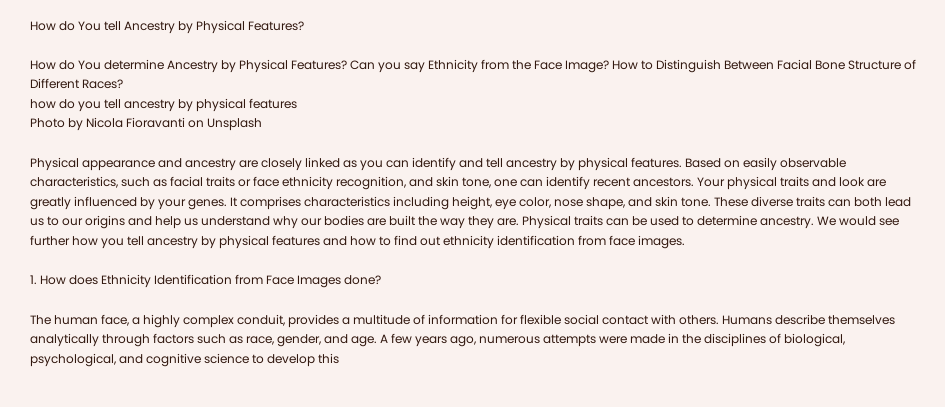How do You tell Ancestry by Physical Features?

How do You determine Ancestry by Physical Features? Can you say Ethnicity from the Face Image? How to Distinguish Between Facial Bone Structure of Different Races?
how do you tell ancestry by physical features
Photo by Nicola Fioravanti on Unsplash

Physical appearance and ancestry are closely linked as you can identify and tell ancestry by physical features. Based on easily observable characteristics, such as facial traits or face ethnicity recognition, and skin tone, one can identify recent ancestors. Your physical traits and look are greatly influenced by your genes. It comprises characteristics including height, eye color, nose shape, and skin tone. These diverse traits can both lead us to our origins and help us understand why our bodies are built the way they are. Physical traits can be used to determine ancestry. We would see further how you tell ancestry by physical features and how to find out ethnicity identification from face images.

1. How does Ethnicity Identification from Face Images done?

The human face, a highly complex conduit, provides a multitude of information for flexible social contact with others. Humans describe themselves analytically through factors such as race, gender, and age. A few years ago, numerous attempts were made in the disciplines of biological, psychological, and cognitive science to develop this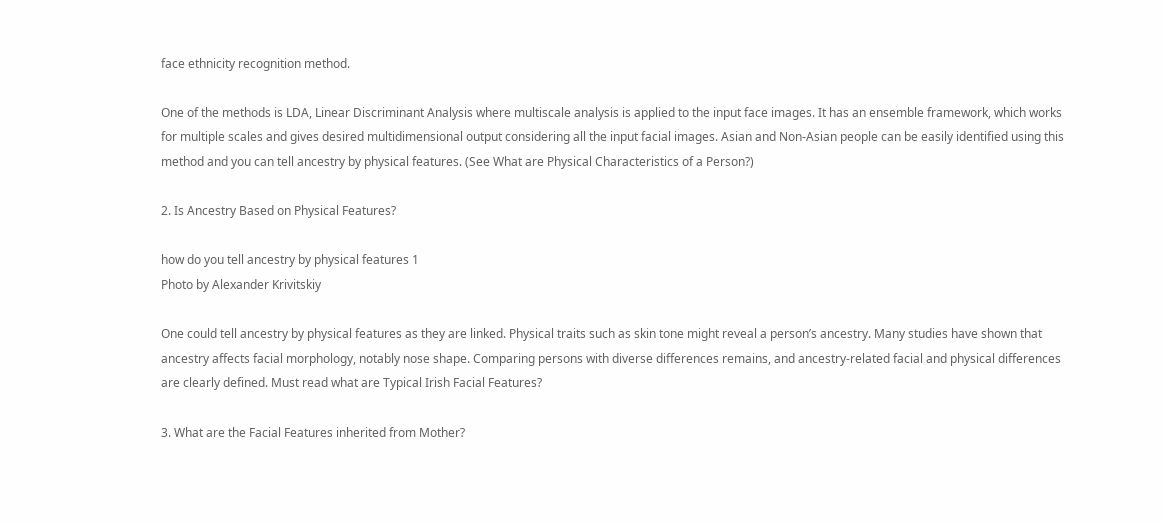face ethnicity recognition method.

One of the methods is LDA, Linear Discriminant Analysis where multiscale analysis is applied to the input face images. It has an ensemble framework, which works for multiple scales and gives desired multidimensional output considering all the input facial images. Asian and Non-Asian people can be easily identified using this method and you can tell ancestry by physical features. (See What are Physical Characteristics of a Person?)

2. Is Ancestry Based on Physical Features?

how do you tell ancestry by physical features 1
Photo by Alexander Krivitskiy

One could tell ancestry by physical features as they are linked. Physical traits such as skin tone might reveal a person’s ancestry. Many studies have shown that ancestry affects facial morphology, notably nose shape. Comparing persons with diverse differences remains, and ancestry-related facial and physical differences are clearly defined. Must read what are Typical Irish Facial Features?

3. What are the Facial Features inherited from Mother?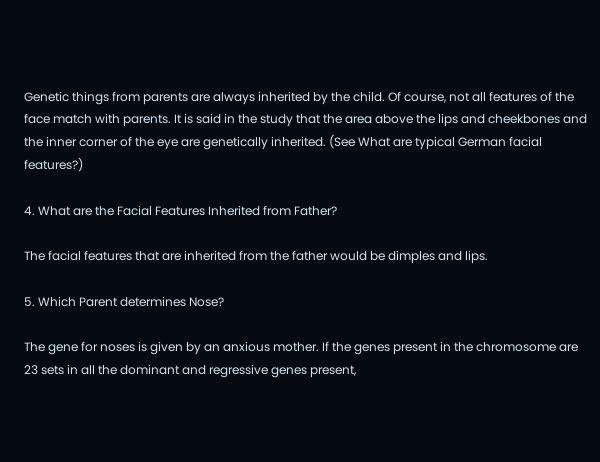Genetic things from parents are always inherited by the child. Of course, not all features of the face match with parents. It is said in the study that the area above the lips and cheekbones and the inner corner of the eye are genetically inherited. (See What are typical German facial features?)

4. What are the Facial Features Inherited from Father?

The facial features that are inherited from the father would be dimples and lips.

5. Which Parent determines Nose?

The gene for noses is given by an anxious mother. If the genes present in the chromosome are 23 sets in all the dominant and regressive genes present,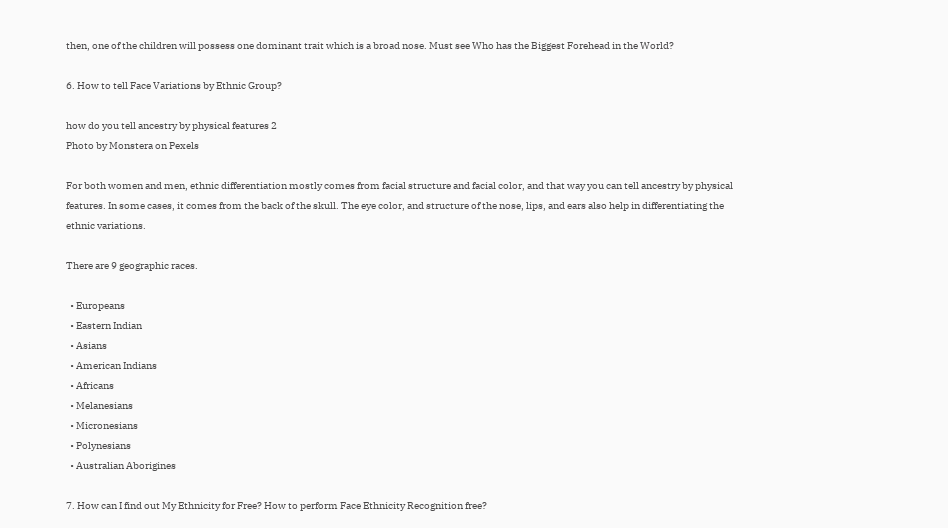then, one of the children will possess one dominant trait which is a broad nose. Must see Who has the Biggest Forehead in the World?

6. How to tell Face Variations by Ethnic Group?

how do you tell ancestry by physical features 2
Photo by Monstera on Pexels

For both women and men, ethnic differentiation mostly comes from facial structure and facial color, and that way you can tell ancestry by physical features. In some cases, it comes from the back of the skull. The eye color, and structure of the nose, lips, and ears also help in differentiating the ethnic variations.

There are 9 geographic races.

  • Europeans
  • Eastern Indian
  • Asians
  • American Indians
  • Africans
  • Melanesians
  • Micronesians
  • Polynesians
  • Australian Aborigines

7. How can I find out My Ethnicity for Free? How to perform Face Ethnicity Recognition free?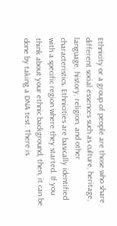Ethnicity or a group of people are those who share different social essences such as culture, heritage, language, history, religion, and other characteristics. Ethnicities are basically identified with a specific region where they started. If you think about your ethnic background, then, it can be done by taking a DNA test. There is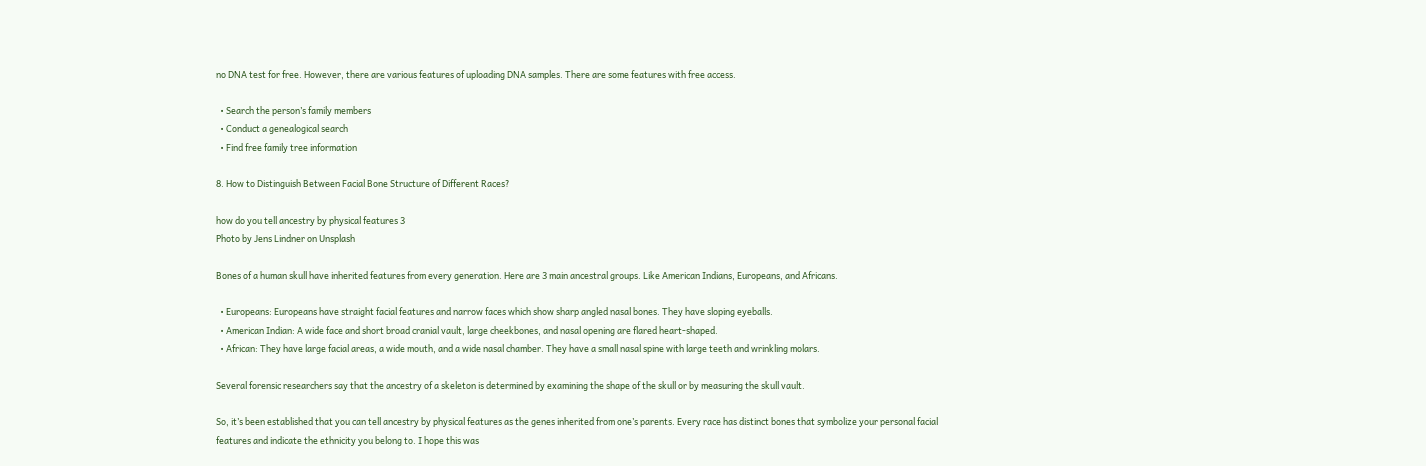no DNA test for free. However, there are various features of uploading DNA samples. There are some features with free access.

  • Search the person’s family members
  • Conduct a genealogical search
  • Find free family tree information

8. How to Distinguish Between Facial Bone Structure of Different Races?

how do you tell ancestry by physical features 3
Photo by Jens Lindner on Unsplash

Bones of a human skull have inherited features from every generation. Here are 3 main ancestral groups. Like American Indians, Europeans, and Africans.

  • Europeans: Europeans have straight facial features and narrow faces which show sharp angled nasal bones. They have sloping eyeballs.
  • American Indian: A wide face and short broad cranial vault, large cheekbones, and nasal opening are flared heart-shaped.
  • African: They have large facial areas, a wide mouth, and a wide nasal chamber. They have a small nasal spine with large teeth and wrinkling molars.

Several forensic researchers say that the ancestry of a skeleton is determined by examining the shape of the skull or by measuring the skull vault.

So, it’s been established that you can tell ancestry by physical features as the genes inherited from one’s parents. Every race has distinct bones that symbolize your personal facial features and indicate the ethnicity you belong to. I hope this was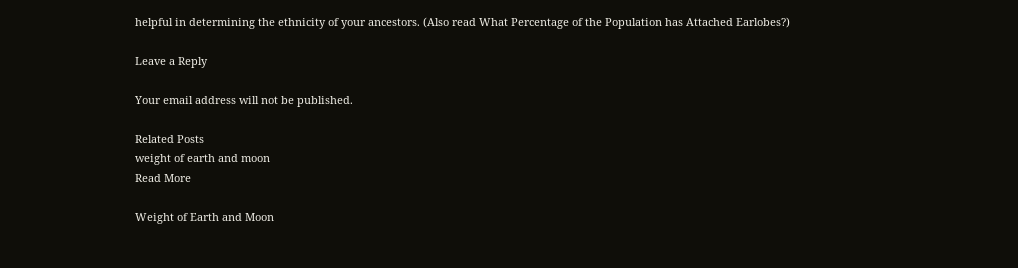helpful in determining the ethnicity of your ancestors. (Also read What Percentage of the Population has Attached Earlobes?)

Leave a Reply

Your email address will not be published.

Related Posts
weight of earth and moon
Read More

Weight of Earth and Moon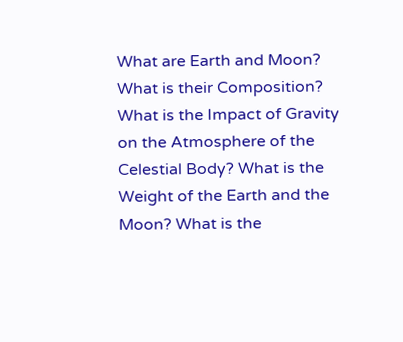What are Earth and Moon? What is their Composition? What is the Impact of Gravity on the Atmosphere of the Celestial Body? What is the Weight of the Earth and the Moon? What is the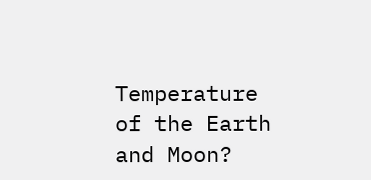Temperature of the Earth and Moon?